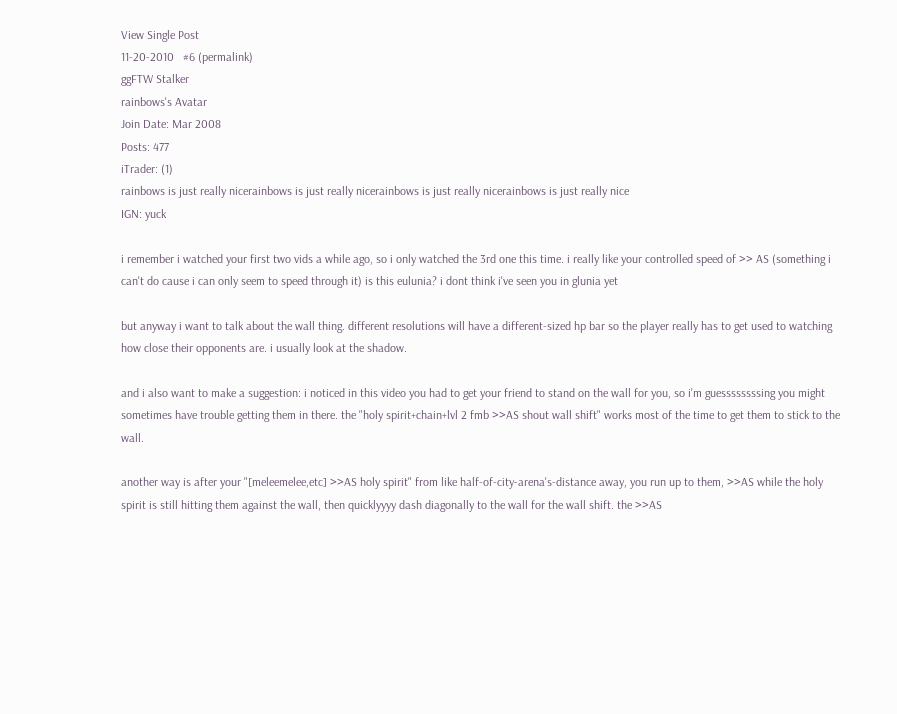View Single Post
11-20-2010   #6 (permalink)
ggFTW Stalker
rainbows's Avatar
Join Date: Mar 2008
Posts: 477
iTrader: (1)
rainbows is just really nicerainbows is just really nicerainbows is just really nicerainbows is just really nice
IGN: yuck

i remember i watched your first two vids a while ago, so i only watched the 3rd one this time. i really like your controlled speed of >> AS (something i can't do cause i can only seem to speed through it) is this eulunia? i dont think i've seen you in glunia yet

but anyway i want to talk about the wall thing. different resolutions will have a different-sized hp bar so the player really has to get used to watching how close their opponents are. i usually look at the shadow.

and i also want to make a suggestion: i noticed in this video you had to get your friend to stand on the wall for you, so i'm guessssssssing you might sometimes have trouble getting them in there. the "holy spirit+chain+lvl 2 fmb >>AS shout wall shift" works most of the time to get them to stick to the wall.

another way is after your "[meleemelee,etc] >>AS holy spirit" from like half-of-city-arena's-distance away, you run up to them, >>AS while the holy spirit is still hitting them against the wall, then quicklyyyy dash diagonally to the wall for the wall shift. the >>AS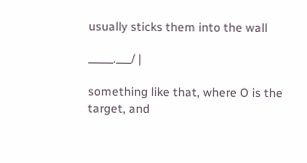usually sticks them into the wall

_____.___/ |

something like that, where O is the target, and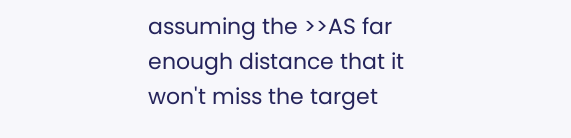assuming the >>AS far enough distance that it won't miss the target